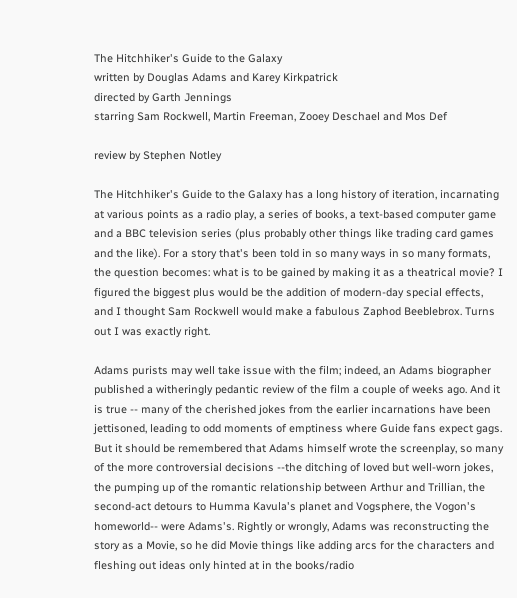The Hitchhiker's Guide to the Galaxy
written by Douglas Adams and Karey Kirkpatrick
directed by Garth Jennings
starring Sam Rockwell, Martin Freeman, Zooey Deschael and Mos Def

review by Stephen Notley

The Hitchhiker's Guide to the Galaxy has a long history of iteration, incarnating at various points as a radio play, a series of books, a text-based computer game and a BBC television series (plus probably other things like trading card games and the like). For a story that's been told in so many ways in so many formats, the question becomes: what is to be gained by making it as a theatrical movie? I figured the biggest plus would be the addition of modern-day special effects, and I thought Sam Rockwell would make a fabulous Zaphod Beeblebrox. Turns out I was exactly right.

Adams purists may well take issue with the film; indeed, an Adams biographer published a witheringly pedantic review of the film a couple of weeks ago. And it is true -- many of the cherished jokes from the earlier incarnations have been jettisoned, leading to odd moments of emptiness where Guide fans expect gags. But it should be remembered that Adams himself wrote the screenplay, so many of the more controversial decisions --the ditching of loved but well-worn jokes, the pumping up of the romantic relationship between Arthur and Trillian, the second-act detours to Humma Kavula's planet and Vogsphere, the Vogon's homeworld-- were Adams's. Rightly or wrongly, Adams was reconstructing the story as a Movie, so he did Movie things like adding arcs for the characters and fleshing out ideas only hinted at in the books/radio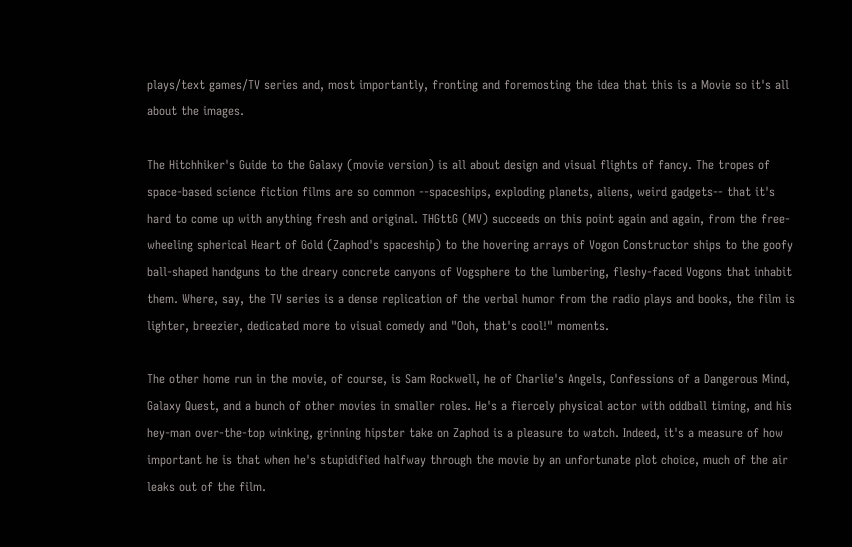plays/text games/TV series and, most importantly, fronting and foremosting the idea that this is a Movie so it's all about the images.

The Hitchhiker's Guide to the Galaxy (movie version) is all about design and visual flights of fancy. The tropes of space-based science fiction films are so common --spaceships, exploding planets, aliens, weird gadgets-- that it's hard to come up with anything fresh and original. THGttG (MV) succeeds on this point again and again, from the free-wheeling spherical Heart of Gold (Zaphod's spaceship) to the hovering arrays of Vogon Constructor ships to the goofy ball-shaped handguns to the dreary concrete canyons of Vogsphere to the lumbering, fleshy-faced Vogons that inhabit them. Where, say, the TV series is a dense replication of the verbal humor from the radio plays and books, the film is lighter, breezier, dedicated more to visual comedy and "Ooh, that's cool!" moments.

The other home run in the movie, of course, is Sam Rockwell, he of Charlie's Angels, Confessions of a Dangerous Mind, Galaxy Quest, and a bunch of other movies in smaller roles. He's a fiercely physical actor with oddball timing, and his hey-man over-the-top winking, grinning hipster take on Zaphod is a pleasure to watch. Indeed, it's a measure of how important he is that when he's stupidified halfway through the movie by an unfortunate plot choice, much of the air leaks out of the film.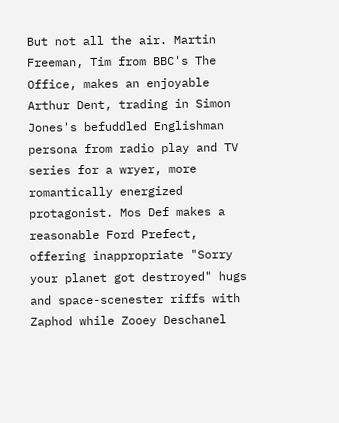But not all the air. Martin Freeman, Tim from BBC's The Office, makes an enjoyable Arthur Dent, trading in Simon Jones's befuddled Englishman persona from radio play and TV series for a wryer, more romantically energized protagonist. Mos Def makes a reasonable Ford Prefect, offering inappropriate "Sorry your planet got destroyed" hugs and space-scenester riffs with Zaphod while Zooey Deschanel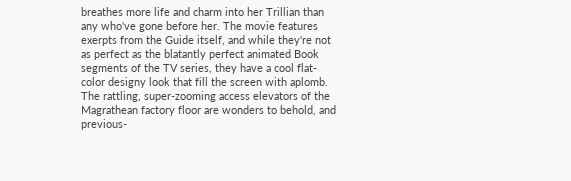breathes more life and charm into her Trillian than any who've gone before her. The movie features exerpts from the Guide itself, and while they're not as perfect as the blatantly perfect animated Book segments of the TV series, they have a cool flat-color designy look that fill the screen with aplomb. The rattling, super-zooming access elevators of the Magrathean factory floor are wonders to behold, and previous-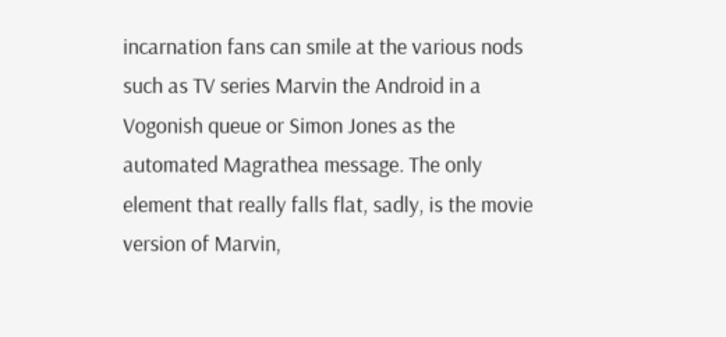incarnation fans can smile at the various nods such as TV series Marvin the Android in a Vogonish queue or Simon Jones as the automated Magrathea message. The only element that really falls flat, sadly, is the movie version of Marvin,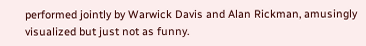performed jointly by Warwick Davis and Alan Rickman, amusingly visualized but just not as funny.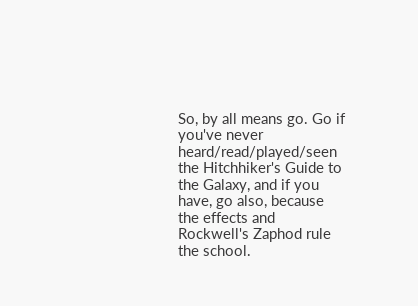So, by all means go. Go if you've never heard/read/played/seen the Hitchhiker's Guide to the Galaxy, and if you have, go also, because the effects and Rockwell's Zaphod rule the school.